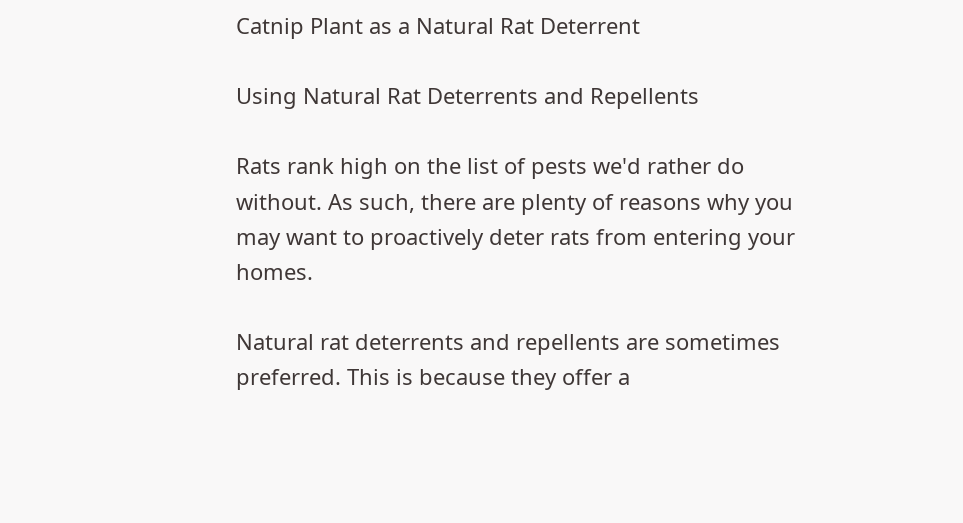Catnip Plant as a Natural Rat Deterrent

Using Natural Rat Deterrents and Repellents

Rats rank high on the list of pests we'd rather do without. As such, there are plenty of reasons why you may want to proactively deter rats from entering your homes.

Natural rat deterrents and repellents are sometimes preferred. This is because they offer a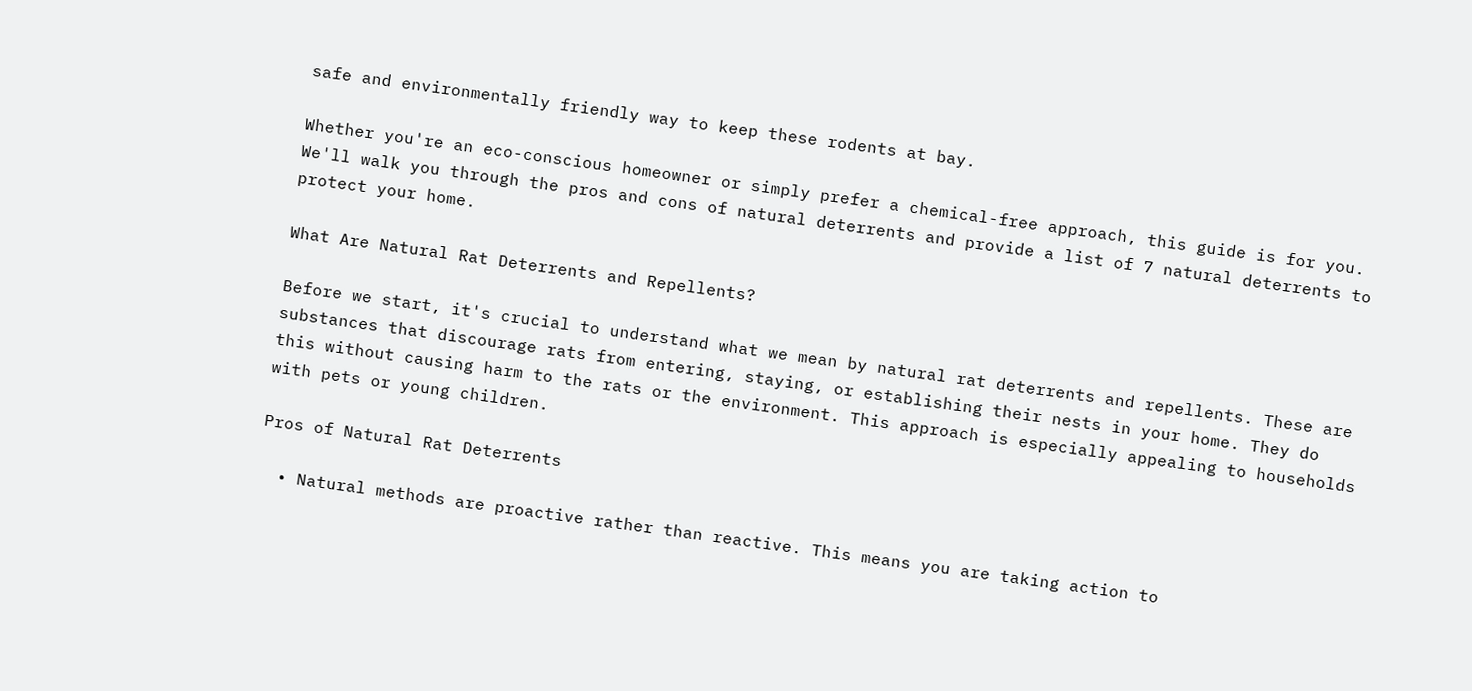safe and environmentally friendly way to keep these rodents at bay.

Whether you're an eco-conscious homeowner or simply prefer a chemical-free approach, this guide is for you. We'll walk you through the pros and cons of natural deterrents and provide a list of 7 natural deterrents to protect your home.

What Are Natural Rat Deterrents and Repellents?

Before we start, it's crucial to understand what we mean by natural rat deterrents and repellents. These are substances that discourage rats from entering, staying, or establishing their nests in your home. They do this without causing harm to the rats or the environment. This approach is especially appealing to households with pets or young children.

Pros of Natural Rat Deterrents

  • Natural methods are proactive rather than reactive. This means you are taking action to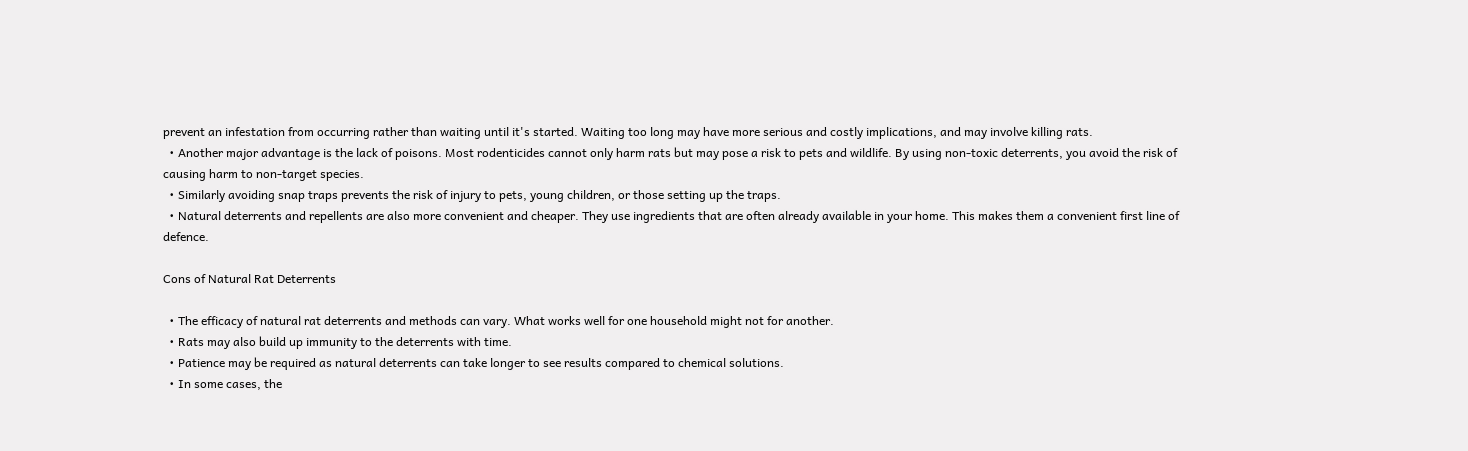prevent an infestation from occurring rather than waiting until it's started. Waiting too long may have more serious and costly implications, and may involve killing rats.
  • Another major advantage is the lack of poisons. Most rodenticides cannot only harm rats but may pose a risk to pets and wildlife. By using non-toxic deterrents, you avoid the risk of causing harm to non-target species.
  • Similarly avoiding snap traps prevents the risk of injury to pets, young children, or those setting up the traps.
  • Natural deterrents and repellents are also more convenient and cheaper. They use ingredients that are often already available in your home. This makes them a convenient first line of defence.

Cons of Natural Rat Deterrents

  • The efficacy of natural rat deterrents and methods can vary. What works well for one household might not for another.
  • Rats may also build up immunity to the deterrents with time.
  • Patience may be required as natural deterrents can take longer to see results compared to chemical solutions.
  • In some cases, the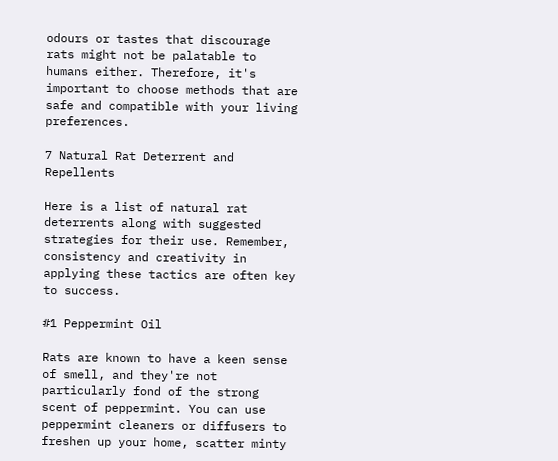odours or tastes that discourage rats might not be palatable to humans either. Therefore, it's important to choose methods that are safe and compatible with your living preferences.

7 Natural Rat Deterrent and Repellents

Here is a list of natural rat deterrents along with suggested strategies for their use. Remember, consistency and creativity in applying these tactics are often key to success.

#1 Peppermint Oil

Rats are known to have a keen sense of smell, and they're not particularly fond of the strong scent of peppermint. You can use peppermint cleaners or diffusers to freshen up your home, scatter minty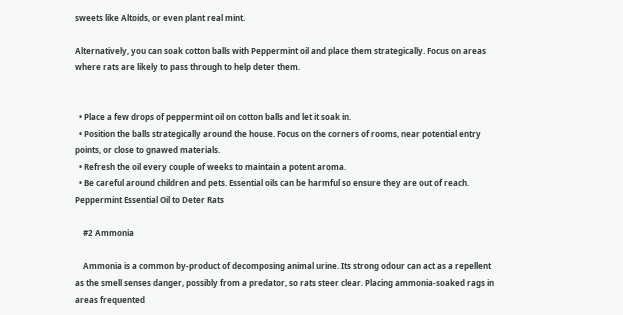sweets like Altoids, or even plant real mint.

Alternatively, you can soak cotton balls with Peppermint oil and place them strategically. Focus on areas where rats are likely to pass through to help deter them.


  • Place a few drops of peppermint oil on cotton balls and let it soak in.
  • Position the balls strategically around the house. Focus on the corners of rooms, near potential entry points, or close to gnawed materials.
  • Refresh the oil every couple of weeks to maintain a potent aroma.
  • Be careful around children and pets. Essential oils can be harmful so ensure they are out of reach.
Peppermint Essential Oil to Deter Rats

    #2 Ammonia

    Ammonia is a common by-product of decomposing animal urine. Its strong odour can act as a repellent as the smell senses danger, possibly from a predator, so rats steer clear. Placing ammonia-soaked rags in areas frequented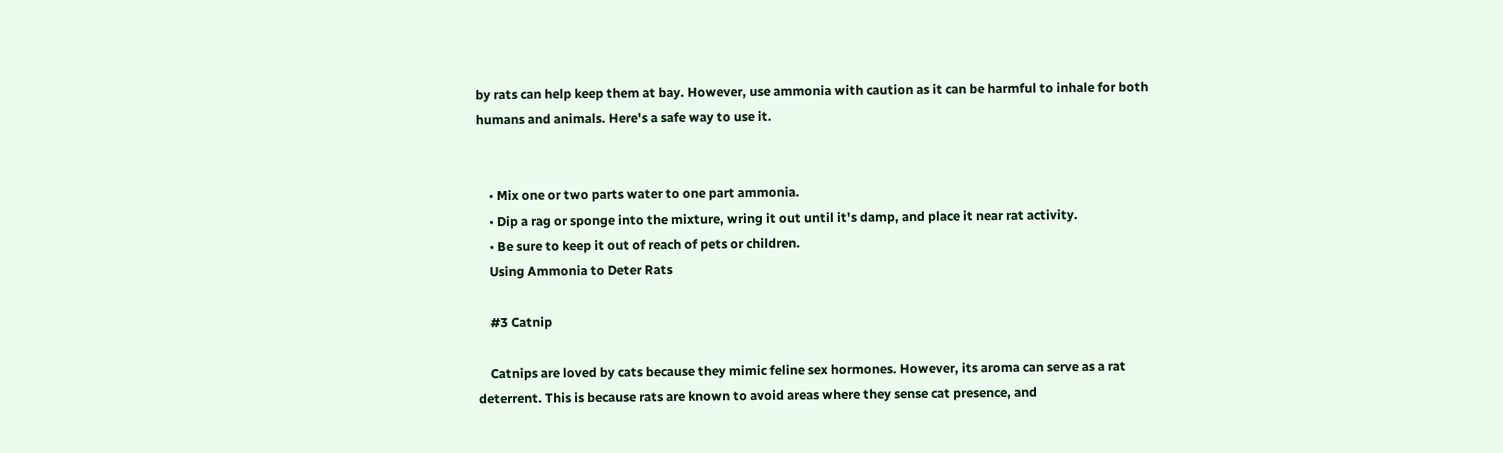by rats can help keep them at bay. However, use ammonia with caution as it can be harmful to inhale for both humans and animals. Here's a safe way to use it.


    • Mix one or two parts water to one part ammonia.
    • Dip a rag or sponge into the mixture, wring it out until it's damp, and place it near rat activity.
    • Be sure to keep it out of reach of pets or children.
    Using Ammonia to Deter Rats

    #3 Catnip

    Catnips are loved by cats because they mimic feline sex hormones. However, its aroma can serve as a rat deterrent. This is because rats are known to avoid areas where they sense cat presence, and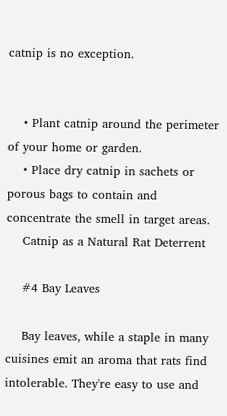catnip is no exception.


    • Plant catnip around the perimeter of your home or garden.
    • Place dry catnip in sachets or porous bags to contain and concentrate the smell in target areas.
    Catnip as a Natural Rat Deterrent

    #4 Bay Leaves

    Bay leaves, while a staple in many cuisines emit an aroma that rats find intolerable. They're easy to use and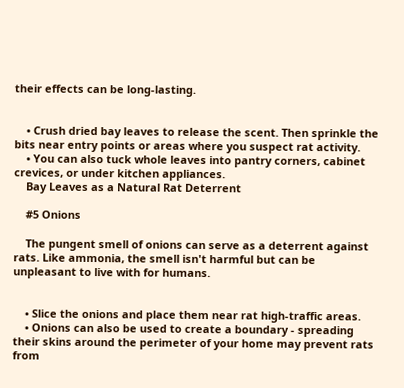their effects can be long-lasting.


    • Crush dried bay leaves to release the scent. Then sprinkle the bits near entry points or areas where you suspect rat activity.
    • You can also tuck whole leaves into pantry corners, cabinet crevices, or under kitchen appliances.
    Bay Leaves as a Natural Rat Deterrent

    #5 Onions

    The pungent smell of onions can serve as a deterrent against rats. Like ammonia, the smell isn't harmful but can be unpleasant to live with for humans.


    • Slice the onions and place them near rat high-traffic areas.
    • Onions can also be used to create a boundary - spreading their skins around the perimeter of your home may prevent rats from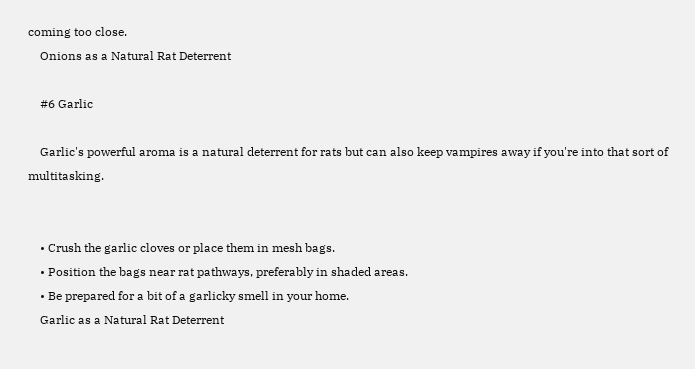coming too close.
    Onions as a Natural Rat Deterrent

    #6 Garlic

    Garlic's powerful aroma is a natural deterrent for rats but can also keep vampires away if you're into that sort of multitasking.


    • Crush the garlic cloves or place them in mesh bags.
    • Position the bags near rat pathways, preferably in shaded areas.
    • Be prepared for a bit of a garlicky smell in your home.
    Garlic as a Natural Rat Deterrent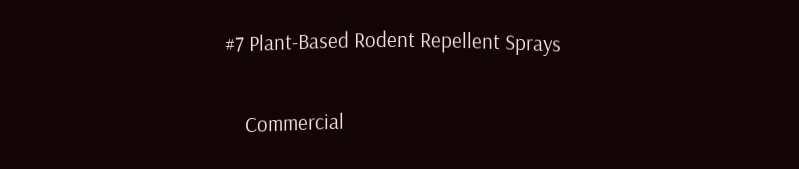#7 Plant-Based Rodent Repellent Sprays

    Commercial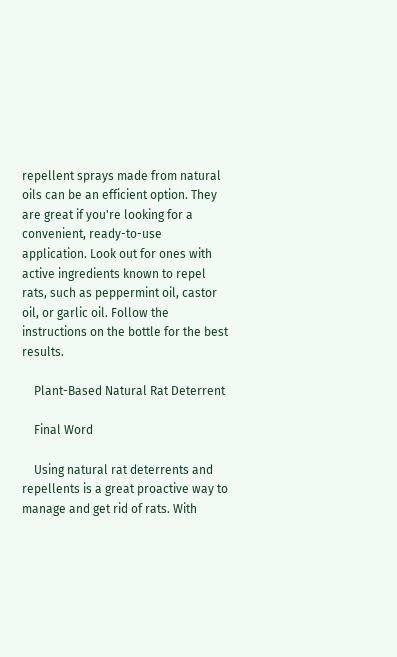repellent sprays made from natural oils can be an efficient option. They are great if you're looking for a convenient, ready-to-use application. Look out for ones with active ingredients known to repel rats, such as peppermint oil, castor oil, or garlic oil. Follow the instructions on the bottle for the best results.

    Plant-Based Natural Rat Deterrent

    Final Word

    Using natural rat deterrents and repellents is a great proactive way to manage and get rid of rats. With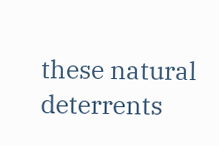these natural deterrents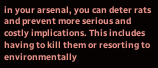in your arsenal, you can deter rats and prevent more serious and costly implications. This includes having to kill them or resorting to environmentally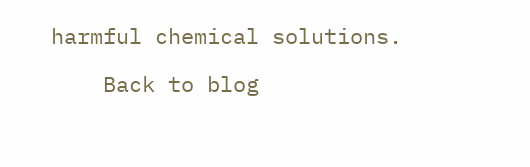harmful chemical solutions.

    Back to blog